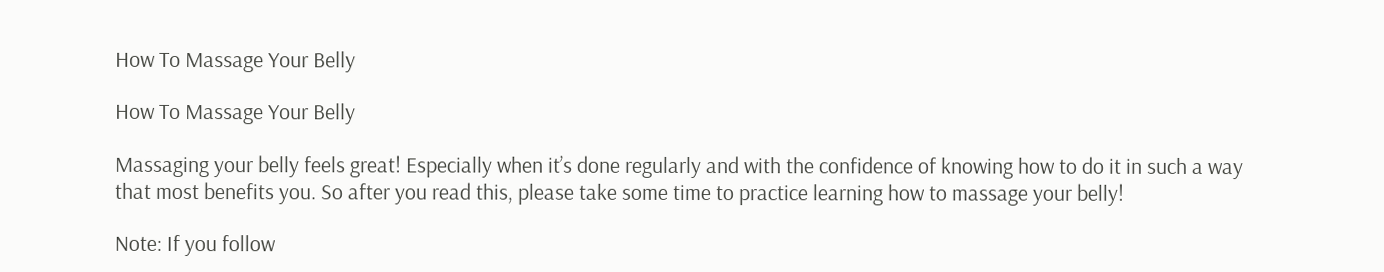How To Massage Your Belly

How To Massage Your Belly

Massaging your belly feels great! Especially when it’s done regularly and with the confidence of knowing how to do it in such a way that most benefits you. So after you read this, please take some time to practice learning how to massage your belly!

Note: If you follow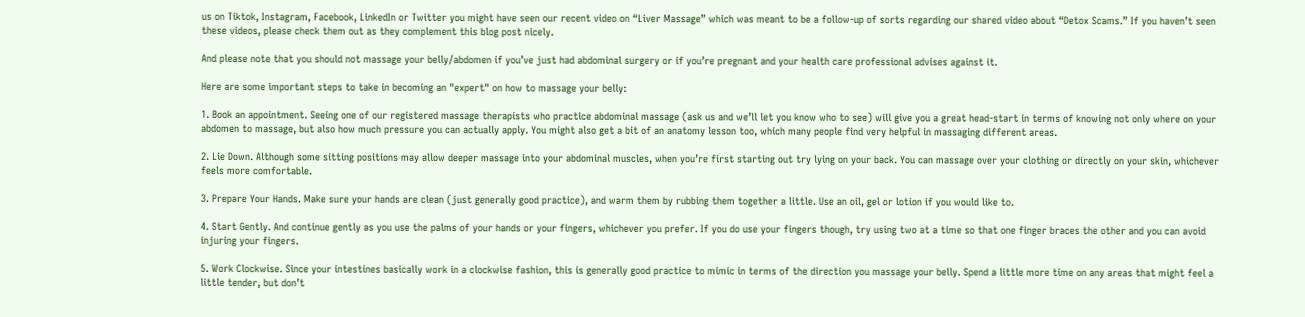us on Tiktok, Instagram, Facebook, LinkedIn or Twitter you might have seen our recent video on “Liver Massage” which was meant to be a follow-up of sorts regarding our shared video about “Detox Scams.” If you haven’t seen these videos, please check them out as they complement this blog post nicely.

And please note that you should not massage your belly/abdomen if you’ve just had abdominal surgery or if you’re pregnant and your health care professional advises against it.

Here are some important steps to take in becoming an "expert" on how to massage your belly:

1. Book an appointment. Seeing one of our registered massage therapists who practice abdominal massage (ask us and we’ll let you know who to see) will give you a great head-start in terms of knowing not only where on your abdomen to massage, but also how much pressure you can actually apply. You might also get a bit of an anatomy lesson too, which many people find very helpful in massaging different areas.

2. Lie Down. Although some sitting positions may allow deeper massage into your abdominal muscles, when you’re first starting out try lying on your back. You can massage over your clothing or directly on your skin, whichever feels more comfortable.

3. Prepare Your Hands. Make sure your hands are clean (just generally good practice), and warm them by rubbing them together a little. Use an oil, gel or lotion if you would like to.

4. Start Gently. And continue gently as you use the palms of your hands or your fingers, whichever you prefer. If you do use your fingers though, try using two at a time so that one finger braces the other and you can avoid injuring your fingers.

5. Work Clockwise. Since your intestines basically work in a clockwise fashion, this is generally good practice to mimic in terms of the direction you massage your belly. Spend a little more time on any areas that might feel a little tender, but don’t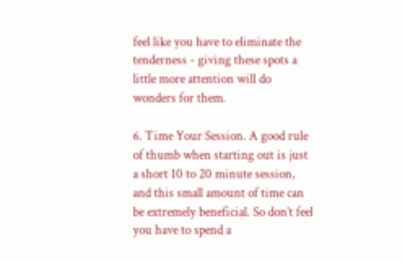feel like you have to eliminate the tenderness - giving these spots a little more attention will do wonders for them.

6. Time Your Session. A good rule of thumb when starting out is just a short 10 to 20 minute session, and this small amount of time can be extremely beneficial. So don’t feel you have to spend a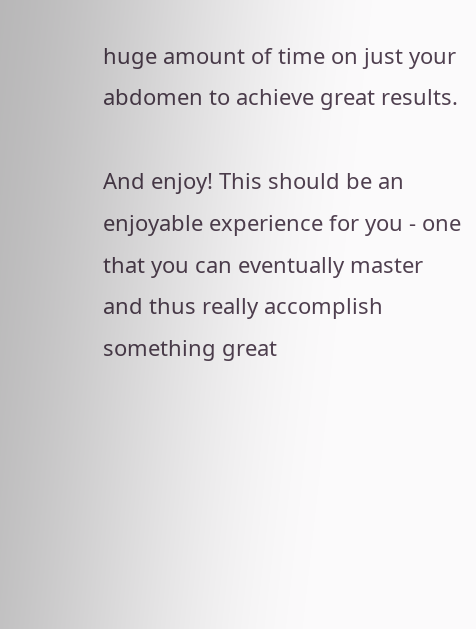huge amount of time on just your abdomen to achieve great results.

And enjoy! This should be an enjoyable experience for you - one that you can eventually master and thus really accomplish something great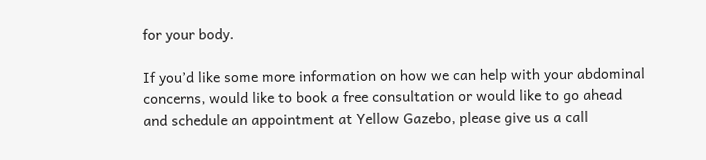for your body.

If you’d like some more information on how we can help with your abdominal concerns, would like to book a free consultation or would like to go ahead and schedule an appointment at Yellow Gazebo, please give us a call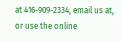at 416-909-2334, email us at, or use the online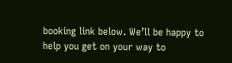booking link below. We’ll be happy to help you get on your way to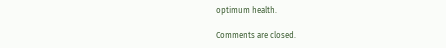optimum health.

Comments are closed.